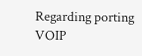Regarding porting VOIP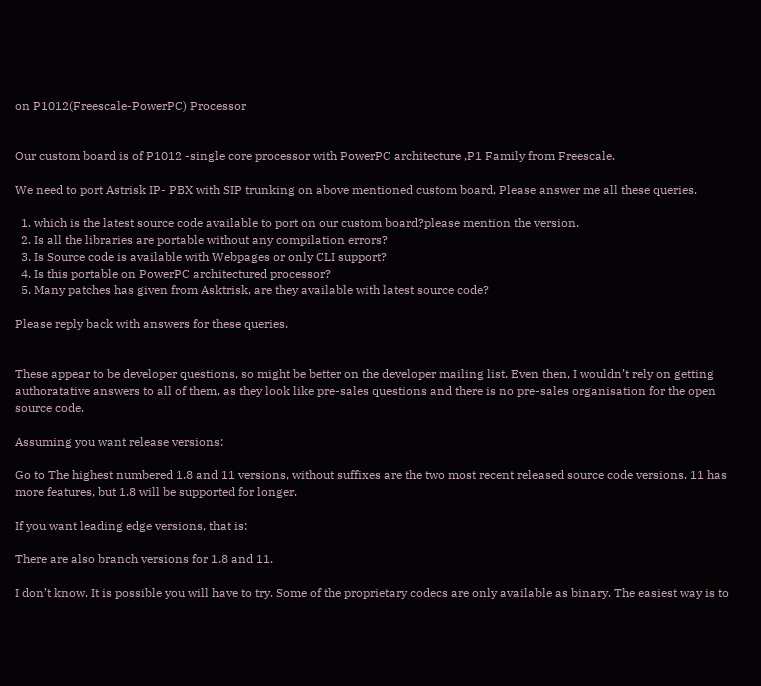on P1012(Freescale-PowerPC) Processor


Our custom board is of P1012 -single core processor with PowerPC architecture ,P1 Family from Freescale.

We need to port Astrisk IP- PBX with SIP trunking on above mentioned custom board, Please answer me all these queries.

  1. which is the latest source code available to port on our custom board?please mention the version.
  2. Is all the libraries are portable without any compilation errors?
  3. Is Source code is available with Webpages or only CLI support?
  4. Is this portable on PowerPC architectured processor?
  5. Many patches has given from Asktrisk, are they available with latest source code?

Please reply back with answers for these queries.


These appear to be developer questions, so might be better on the developer mailing list. Even then, I wouldn’t rely on getting authoratative answers to all of them, as they look like pre-sales questions and there is no pre-sales organisation for the open source code.

Assuming you want release versions:

Go to The highest numbered 1.8 and 11 versions, without suffixes are the two most recent released source code versions. 11 has more features, but 1.8 will be supported for longer.

If you want leading edge versions, that is:

There are also branch versions for 1.8 and 11.

I don’t know. It is possible you will have to try. Some of the proprietary codecs are only available as binary. The easiest way is to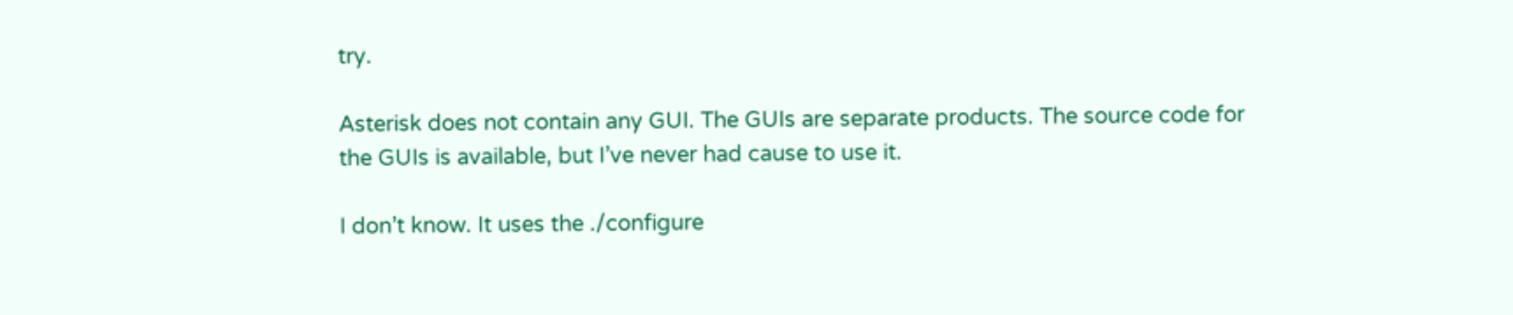try.

Asterisk does not contain any GUI. The GUIs are separate products. The source code for the GUIs is available, but I’ve never had cause to use it.

I don’t know. It uses the ./configure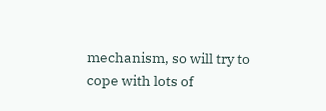mechanism, so will try to cope with lots of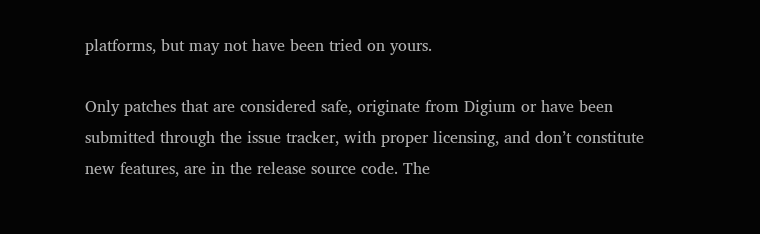platforms, but may not have been tried on yours.

Only patches that are considered safe, originate from Digium or have been submitted through the issue tracker, with proper licensing, and don’t constitute new features, are in the release source code. The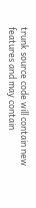trunk source code will contain new features and may contain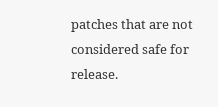patches that are not considered safe for release.